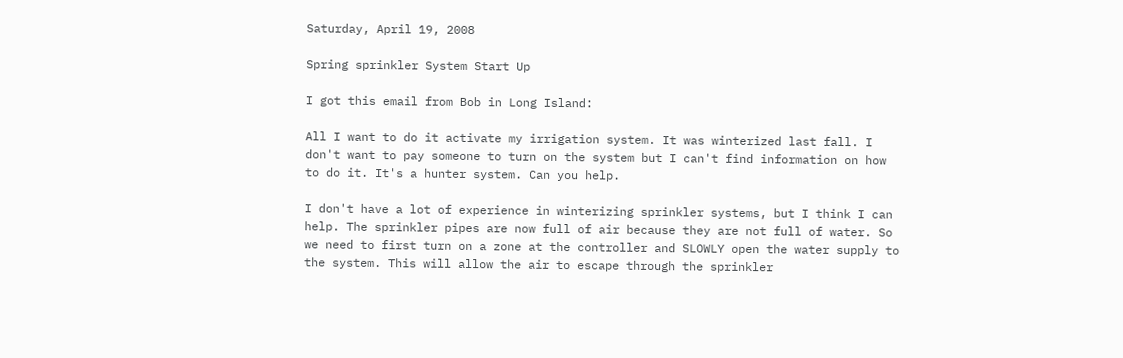Saturday, April 19, 2008

Spring sprinkler System Start Up

I got this email from Bob in Long Island:

All I want to do it activate my irrigation system. It was winterized last fall. I don't want to pay someone to turn on the system but I can't find information on how to do it. It's a hunter system. Can you help.

I don't have a lot of experience in winterizing sprinkler systems, but I think I can help. The sprinkler pipes are now full of air because they are not full of water. So we need to first turn on a zone at the controller and SLOWLY open the water supply to the system. This will allow the air to escape through the sprinkler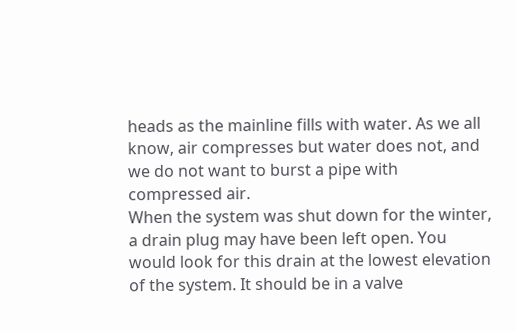heads as the mainline fills with water. As we all know, air compresses but water does not, and we do not want to burst a pipe with compressed air.
When the system was shut down for the winter, a drain plug may have been left open. You would look for this drain at the lowest elevation of the system. It should be in a valve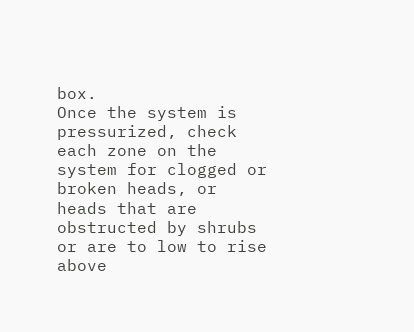box.
Once the system is pressurized, check each zone on the system for clogged or broken heads, or heads that are obstructed by shrubs or are to low to rise above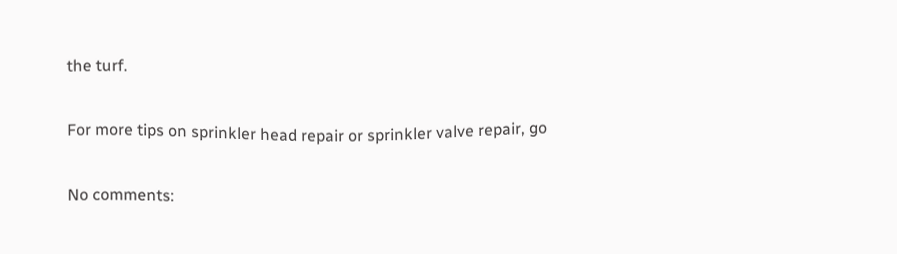the turf.

For more tips on sprinkler head repair or sprinkler valve repair, go

No comments: